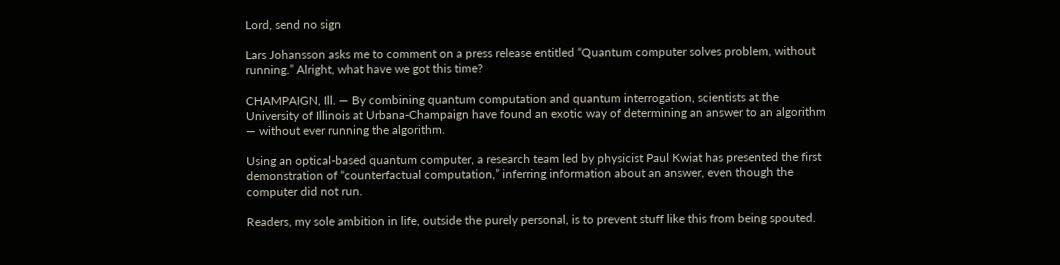Lord, send no sign

Lars Johansson asks me to comment on a press release entitled “Quantum computer solves problem, without running.” Alright, what have we got this time?

CHAMPAIGN, Ill. — By combining quantum computation and quantum interrogation, scientists at the University of Illinois at Urbana-Champaign have found an exotic way of determining an answer to an algorithm — without ever running the algorithm.

Using an optical-based quantum computer, a research team led by physicist Paul Kwiat has presented the first demonstration of “counterfactual computation,” inferring information about an answer, even though the computer did not run.

Readers, my sole ambition in life, outside the purely personal, is to prevent stuff like this from being spouted.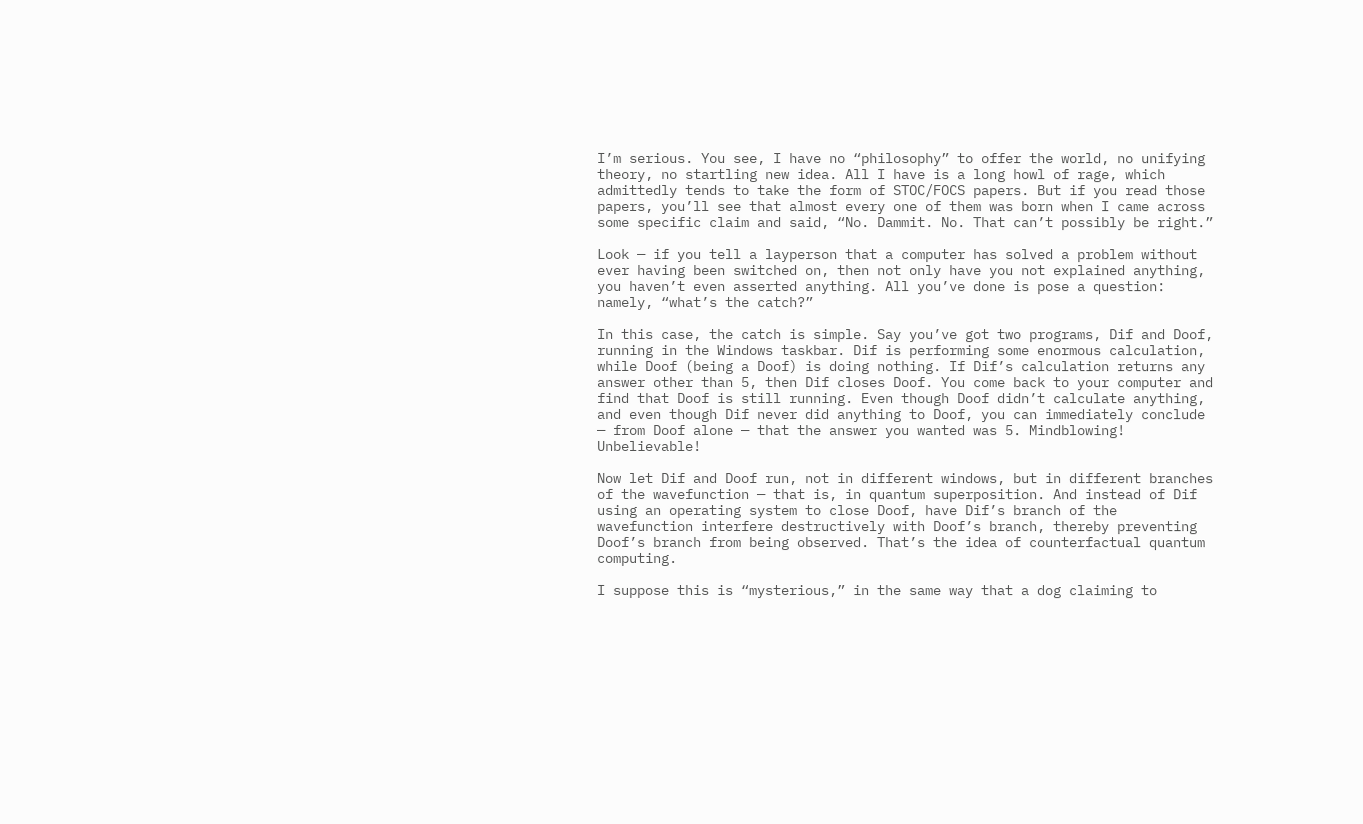I’m serious. You see, I have no “philosophy” to offer the world, no unifying theory, no startling new idea. All I have is a long howl of rage, which admittedly tends to take the form of STOC/FOCS papers. But if you read those papers, you’ll see that almost every one of them was born when I came across some specific claim and said, “No. Dammit. No. That can’t possibly be right.”

Look — if you tell a layperson that a computer has solved a problem without ever having been switched on, then not only have you not explained anything, you haven’t even asserted anything. All you’ve done is pose a question: namely, “what’s the catch?”

In this case, the catch is simple. Say you’ve got two programs, Dif and Doof, running in the Windows taskbar. Dif is performing some enormous calculation, while Doof (being a Doof) is doing nothing. If Dif’s calculation returns any answer other than 5, then Dif closes Doof. You come back to your computer and find that Doof is still running. Even though Doof didn’t calculate anything, and even though Dif never did anything to Doof, you can immediately conclude — from Doof alone — that the answer you wanted was 5. Mindblowing! Unbelievable!

Now let Dif and Doof run, not in different windows, but in different branches of the wavefunction — that is, in quantum superposition. And instead of Dif using an operating system to close Doof, have Dif’s branch of the wavefunction interfere destructively with Doof’s branch, thereby preventing Doof’s branch from being observed. That’s the idea of counterfactual quantum computing.

I suppose this is “mysterious,” in the same way that a dog claiming to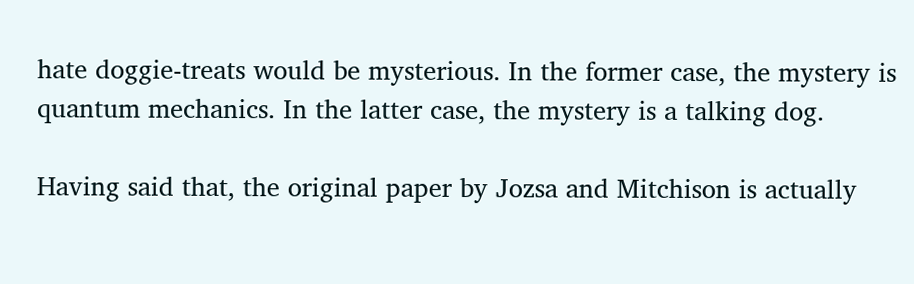hate doggie-treats would be mysterious. In the former case, the mystery is quantum mechanics. In the latter case, the mystery is a talking dog.

Having said that, the original paper by Jozsa and Mitchison is actually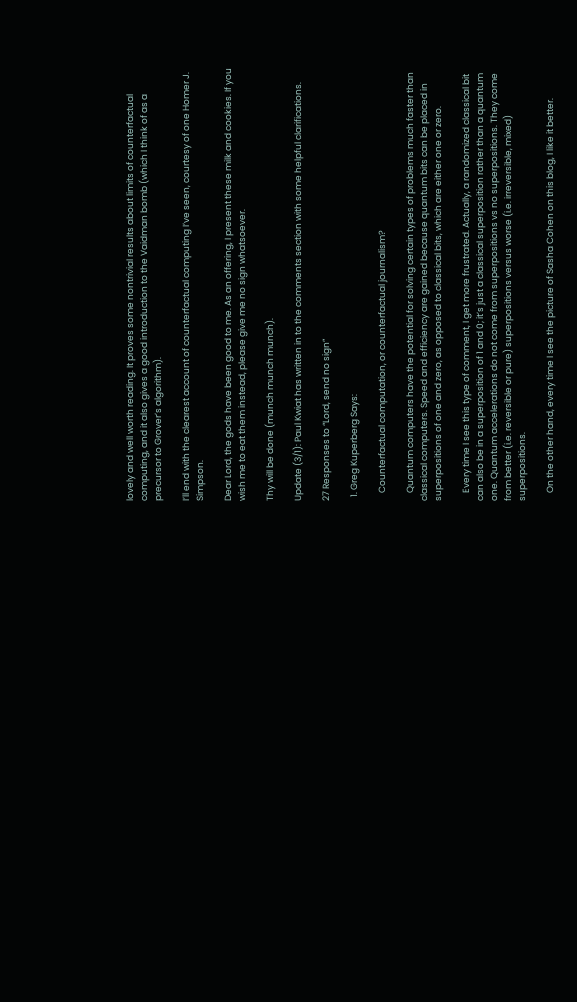lovely and well worth reading. It proves some nontrivial results about limits of counterfactual computing, and it also gives a good introduction to the Vaidman bomb (which I think of as a precursor to Grover’s algorithm).

I’ll end with the clearest account of counterfactual computing I’ve seen, courtesy of one Homer J. Simpson.

Dear Lord, the gods have been good to me. As an offering, I present these milk and cookies. If you wish me to eat them instead, please give me no sign whatsoever.

Thy will be done (munch munch munch).

Update (3/1): Paul Kwiat has written in to the comments section with some helpful clarifications.

27 Responses to “Lord, send no sign”

  1. Greg Kuperberg Says:

    Counterfactual computation, or counterfactual journalism?

    Quantum computers have the potential for solving certain types of problems much faster than classical computers. Speed and efficiency are gained because quantum bits can be placed in superpositions of one and zero, as opposed to classical bits, which are either one or zero.

    Every time I see this type of comment, I get more frustrated. Actually, a randomized classical bit can also be in a superposition of 1 and 0; it’s just a classical superposition rather than a quantum one. Quantum accelerations do not come from superpositions vs no superpositions. They come from better (i.e. reversible or pure) superpositions versus worse (i.e. irreversible, mixed) superpositions.

    On the other hand, every time I see the picture of Sasha Cohen on this blog, I like it better.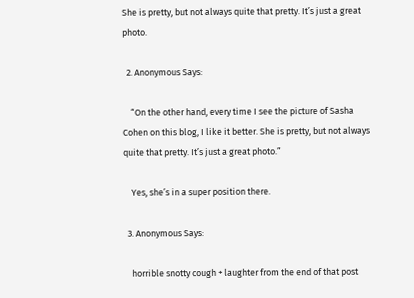She is pretty, but not always quite that pretty. It’s just a great photo.

  2. Anonymous Says:

    “On the other hand, every time I see the picture of Sasha Cohen on this blog, I like it better. She is pretty, but not always quite that pretty. It’s just a great photo.”

    Yes, she’s in a super position there.

  3. Anonymous Says:

    horrible snotty cough + laughter from the end of that post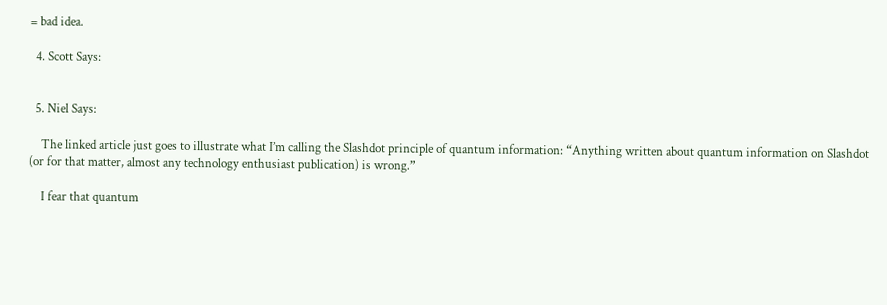= bad idea.

  4. Scott Says:


  5. Niel Says:

    The linked article just goes to illustrate what I’m calling the Slashdot principle of quantum information: “Anything written about quantum information on Slashdot (or for that matter, almost any technology enthusiast publication) is wrong.”

    I fear that quantum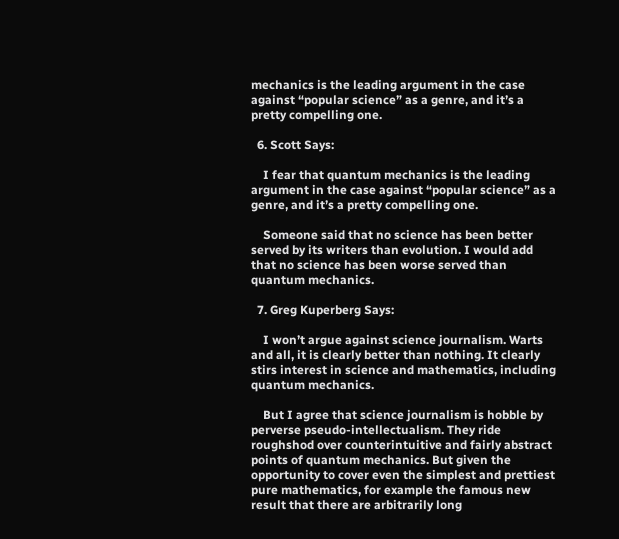mechanics is the leading argument in the case against “popular science” as a genre, and it’s a pretty compelling one.

  6. Scott Says:

    I fear that quantum mechanics is the leading argument in the case against “popular science” as a genre, and it’s a pretty compelling one.

    Someone said that no science has been better served by its writers than evolution. I would add that no science has been worse served than quantum mechanics.

  7. Greg Kuperberg Says:

    I won’t argue against science journalism. Warts and all, it is clearly better than nothing. It clearly stirs interest in science and mathematics, including quantum mechanics.

    But I agree that science journalism is hobble by perverse pseudo-intellectualism. They ride roughshod over counterintuitive and fairly abstract points of quantum mechanics. But given the opportunity to cover even the simplest and prettiest pure mathematics, for example the famous new result that there are arbitrarily long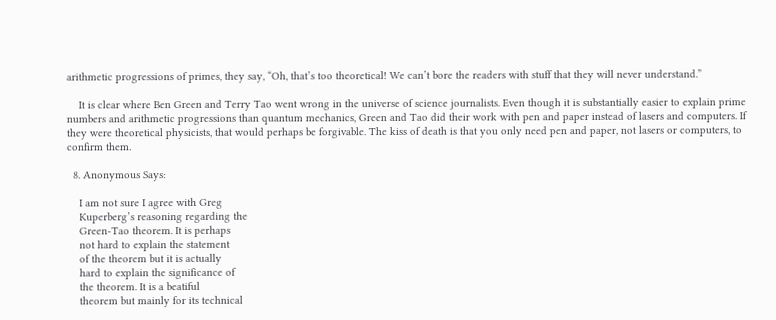arithmetic progressions of primes, they say, “Oh, that’s too theoretical! We can’t bore the readers with stuff that they will never understand.”

    It is clear where Ben Green and Terry Tao went wrong in the universe of science journalists. Even though it is substantially easier to explain prime numbers and arithmetic progressions than quantum mechanics, Green and Tao did their work with pen and paper instead of lasers and computers. If they were theoretical physicists, that would perhaps be forgivable. The kiss of death is that you only need pen and paper, not lasers or computers, to confirm them.

  8. Anonymous Says:

    I am not sure I agree with Greg
    Kuperberg’s reasoning regarding the
    Green-Tao theorem. It is perhaps
    not hard to explain the statement
    of the theorem but it is actually
    hard to explain the significance of
    the theorem. It is a beatiful
    theorem but mainly for its technical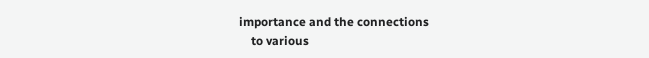importance and the connections
    to various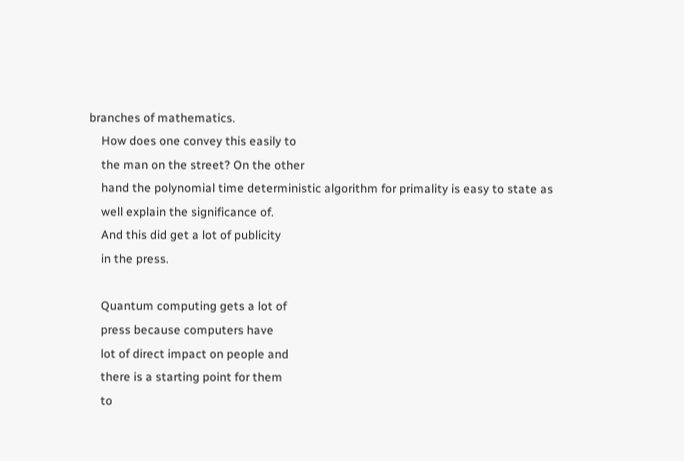branches of mathematics.
    How does one convey this easily to
    the man on the street? On the other
    hand the polynomial time deterministic algorithm for primality is easy to state as
    well explain the significance of.
    And this did get a lot of publicity
    in the press.

    Quantum computing gets a lot of
    press because computers have
    lot of direct impact on people and
    there is a starting point for them
    to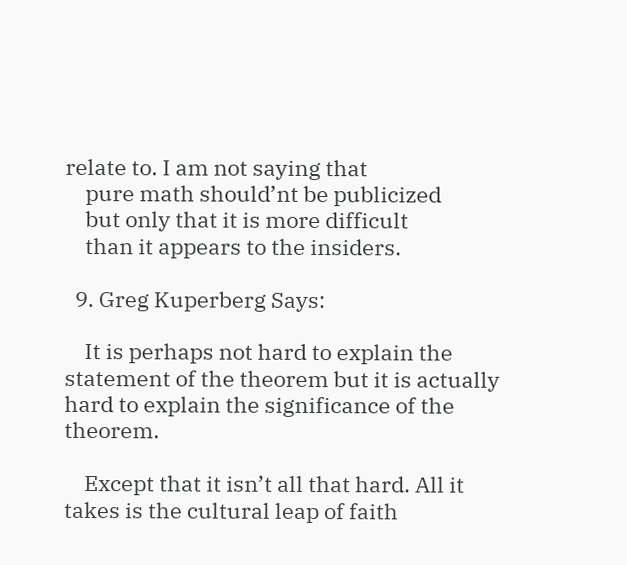relate to. I am not saying that
    pure math should’nt be publicized
    but only that it is more difficult
    than it appears to the insiders.

  9. Greg Kuperberg Says:

    It is perhaps not hard to explain the statement of the theorem but it is actually hard to explain the significance of the theorem.

    Except that it isn’t all that hard. All it takes is the cultural leap of faith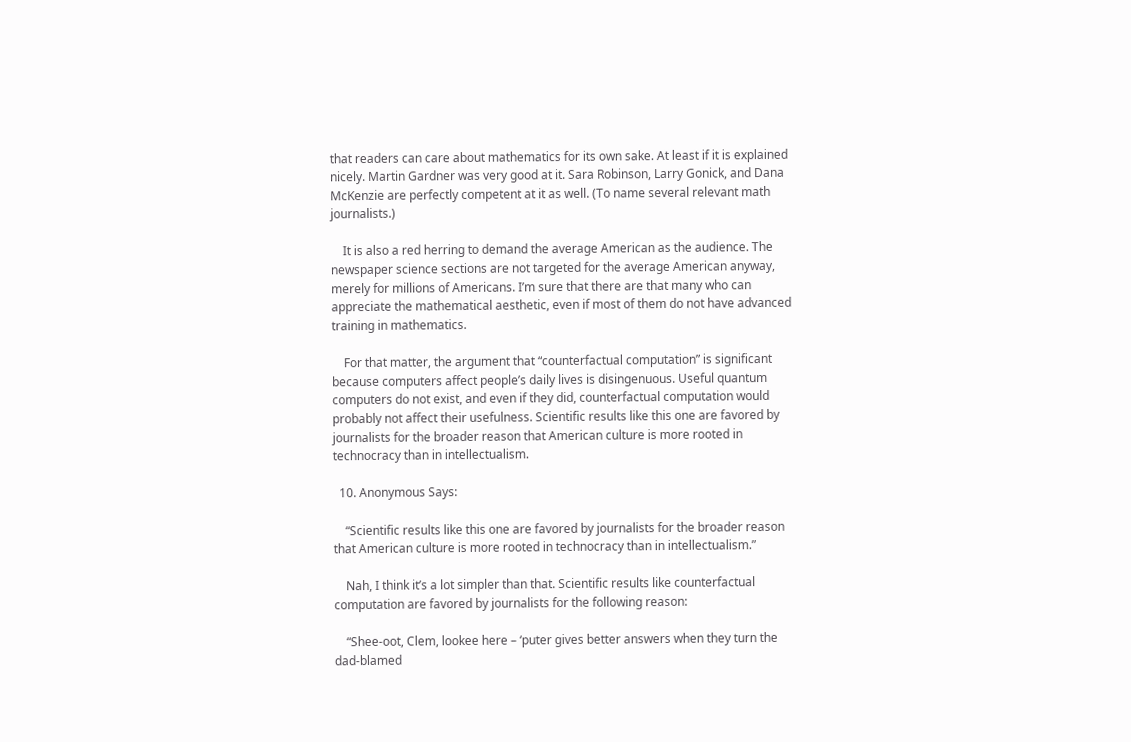that readers can care about mathematics for its own sake. At least if it is explained nicely. Martin Gardner was very good at it. Sara Robinson, Larry Gonick, and Dana McKenzie are perfectly competent at it as well. (To name several relevant math journalists.)

    It is also a red herring to demand the average American as the audience. The newspaper science sections are not targeted for the average American anyway, merely for millions of Americans. I’m sure that there are that many who can appreciate the mathematical aesthetic, even if most of them do not have advanced training in mathematics.

    For that matter, the argument that “counterfactual computation” is significant because computers affect people’s daily lives is disingenuous. Useful quantum computers do not exist, and even if they did, counterfactual computation would probably not affect their usefulness. Scientific results like this one are favored by journalists for the broader reason that American culture is more rooted in technocracy than in intellectualism.

  10. Anonymous Says:

    “Scientific results like this one are favored by journalists for the broader reason that American culture is more rooted in technocracy than in intellectualism.”

    Nah, I think it’s a lot simpler than that. Scientific results like counterfactual computation are favored by journalists for the following reason:

    “Shee-oot, Clem, lookee here – ‘puter gives better answers when they turn the dad-blamed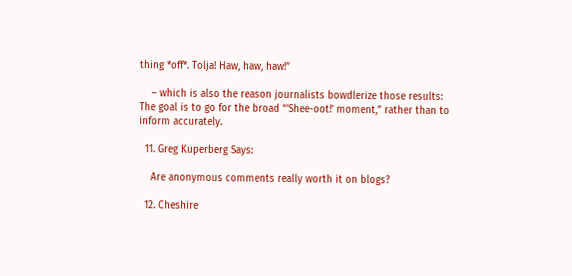thing *off*. Tolja! Haw, haw, haw!”

    – which is also the reason journalists bowdlerize those results: The goal is to go for the broad “‘Shee-oot!’ moment,” rather than to inform accurately.

  11. Greg Kuperberg Says:

    Are anonymous comments really worth it on blogs?

  12. Cheshire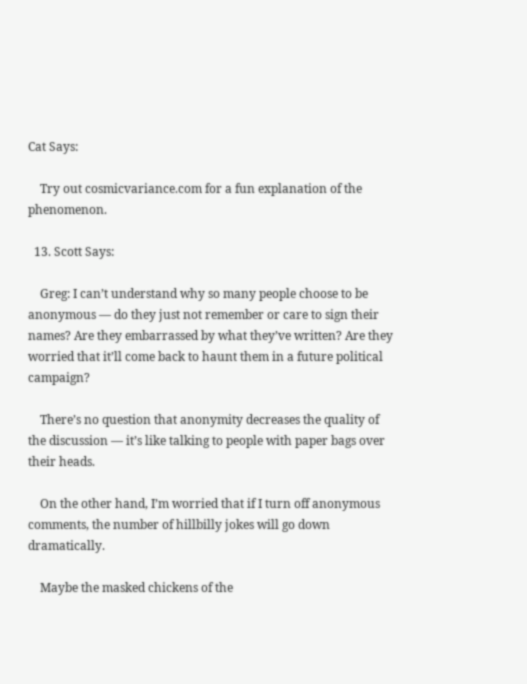Cat Says:

    Try out cosmicvariance.com for a fun explanation of the phenomenon.

  13. Scott Says:

    Greg: I can’t understand why so many people choose to be anonymous — do they just not remember or care to sign their names? Are they embarrassed by what they’ve written? Are they worried that it’ll come back to haunt them in a future political campaign?

    There’s no question that anonymity decreases the quality of the discussion — it’s like talking to people with paper bags over their heads.

    On the other hand, I’m worried that if I turn off anonymous comments, the number of hillbilly jokes will go down dramatically.

    Maybe the masked chickens of the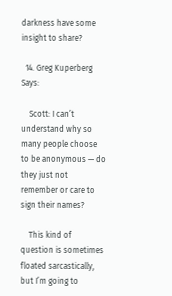darkness have some insight to share?

  14. Greg Kuperberg Says:

    Scott: I can’t understand why so many people choose to be anonymous — do they just not remember or care to sign their names?

    This kind of question is sometimes floated sarcastically, but I’m going to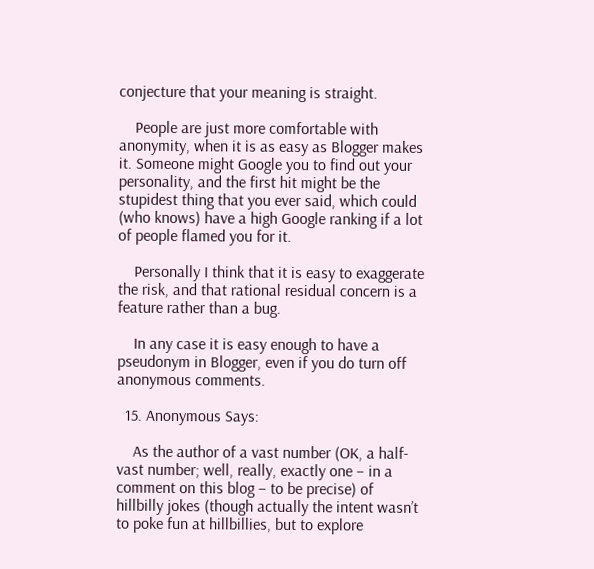conjecture that your meaning is straight.

    People are just more comfortable with anonymity, when it is as easy as Blogger makes it. Someone might Google you to find out your personality, and the first hit might be the stupidest thing that you ever said, which could (who knows) have a high Google ranking if a lot of people flamed you for it.

    Personally I think that it is easy to exaggerate the risk, and that rational residual concern is a feature rather than a bug.

    In any case it is easy enough to have a pseudonym in Blogger, even if you do turn off anonymous comments.

  15. Anonymous Says:

    As the author of a vast number (OK, a half-vast number; well, really, exactly one – in a comment on this blog – to be precise) of hillbilly jokes (though actually the intent wasn’t to poke fun at hillbillies, but to explore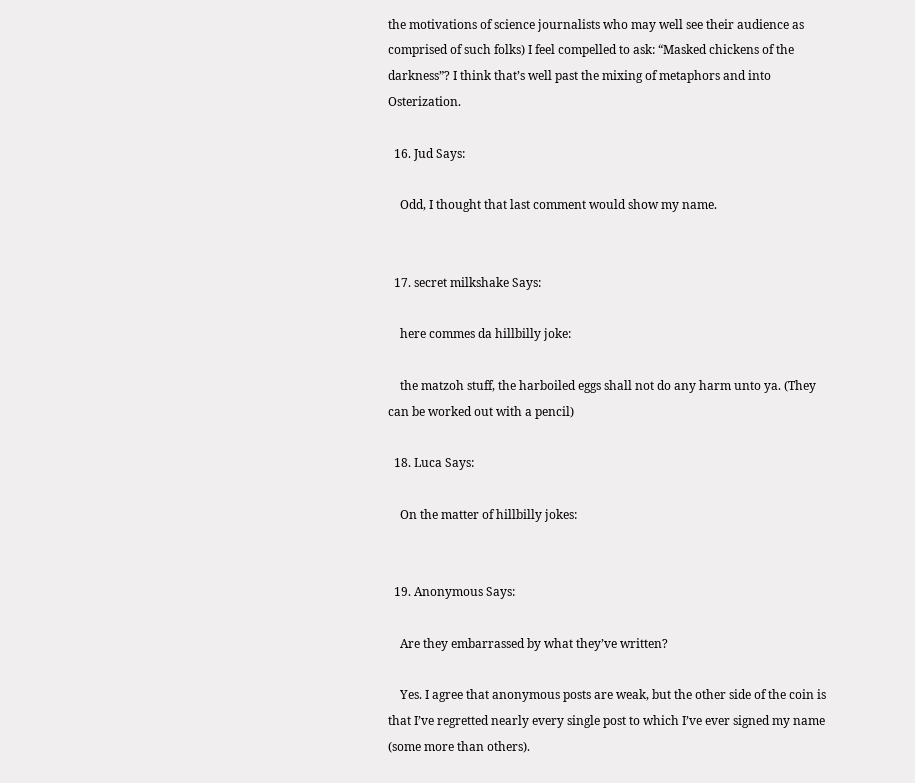the motivations of science journalists who may well see their audience as comprised of such folks) I feel compelled to ask: “Masked chickens of the darkness”? I think that’s well past the mixing of metaphors and into Osterization.

  16. Jud Says:

    Odd, I thought that last comment would show my name.


  17. secret milkshake Says:

    here commes da hillbilly joke:

    the matzoh stuff, the harboiled eggs shall not do any harm unto ya. (They can be worked out with a pencil)

  18. Luca Says:

    On the matter of hillbilly jokes:


  19. Anonymous Says:

    Are they embarrassed by what they’ve written?

    Yes. I agree that anonymous posts are weak, but the other side of the coin is that I’ve regretted nearly every single post to which I’ve ever signed my name (some more than others).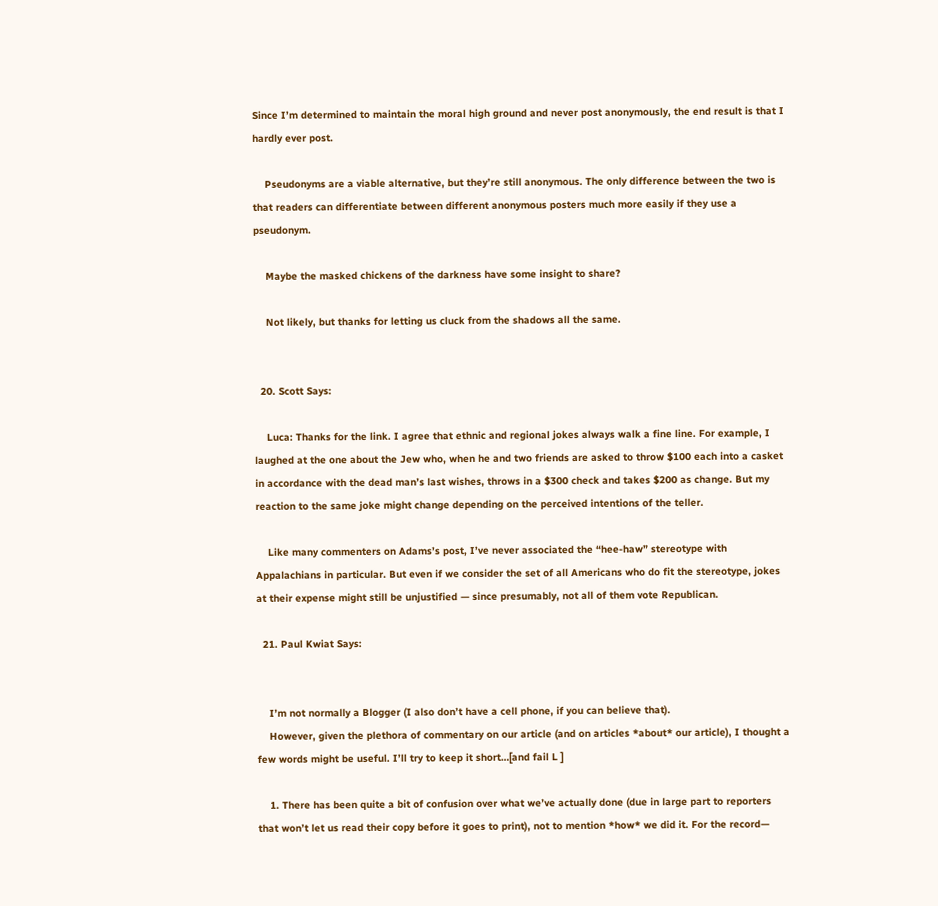Since I’m determined to maintain the moral high ground and never post anonymously, the end result is that I hardly ever post.

    Pseudonyms are a viable alternative, but they’re still anonymous. The only difference between the two is that readers can differentiate between different anonymous posters much more easily if they use a pseudonym.

    Maybe the masked chickens of the darkness have some insight to share?

    Not likely, but thanks for letting us cluck from the shadows all the same.


  20. Scott Says:

    Luca: Thanks for the link. I agree that ethnic and regional jokes always walk a fine line. For example, I laughed at the one about the Jew who, when he and two friends are asked to throw $100 each into a casket in accordance with the dead man’s last wishes, throws in a $300 check and takes $200 as change. But my reaction to the same joke might change depending on the perceived intentions of the teller.

    Like many commenters on Adams’s post, I’ve never associated the “hee-haw” stereotype with Appalachians in particular. But even if we consider the set of all Americans who do fit the stereotype, jokes at their expense might still be unjustified — since presumably, not all of them vote Republican.

  21. Paul Kwiat Says:


    I’m not normally a Blogger (I also don’t have a cell phone, if you can believe that).
    However, given the plethora of commentary on our article (and on articles *about* our article), I thought a few words might be useful. I’ll try to keep it short…[and fail L ]

    1. There has been quite a bit of confusion over what we’ve actually done (due in large part to reporters that won’t let us read their copy before it goes to print), not to mention *how* we did it. For the record—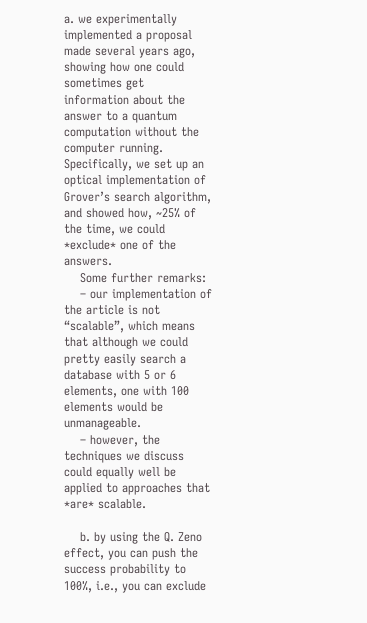a. we experimentally implemented a proposal made several years ago, showing how one could sometimes get information about the answer to a quantum computation without the computer running. Specifically, we set up an optical implementation of Grover’s search algorithm, and showed how, ~25% of the time, we could *exclude* one of the answers.
    Some further remarks:
    – our implementation of the article is not “scalable”, which means that although we could pretty easily search a database with 5 or 6 elements, one with 100 elements would be unmanageable.
    – however, the techniques we discuss could equally well be applied to approaches that *are* scalable.

    b. by using the Q. Zeno effect, you can push the success probability to 100%, i.e., you can exclude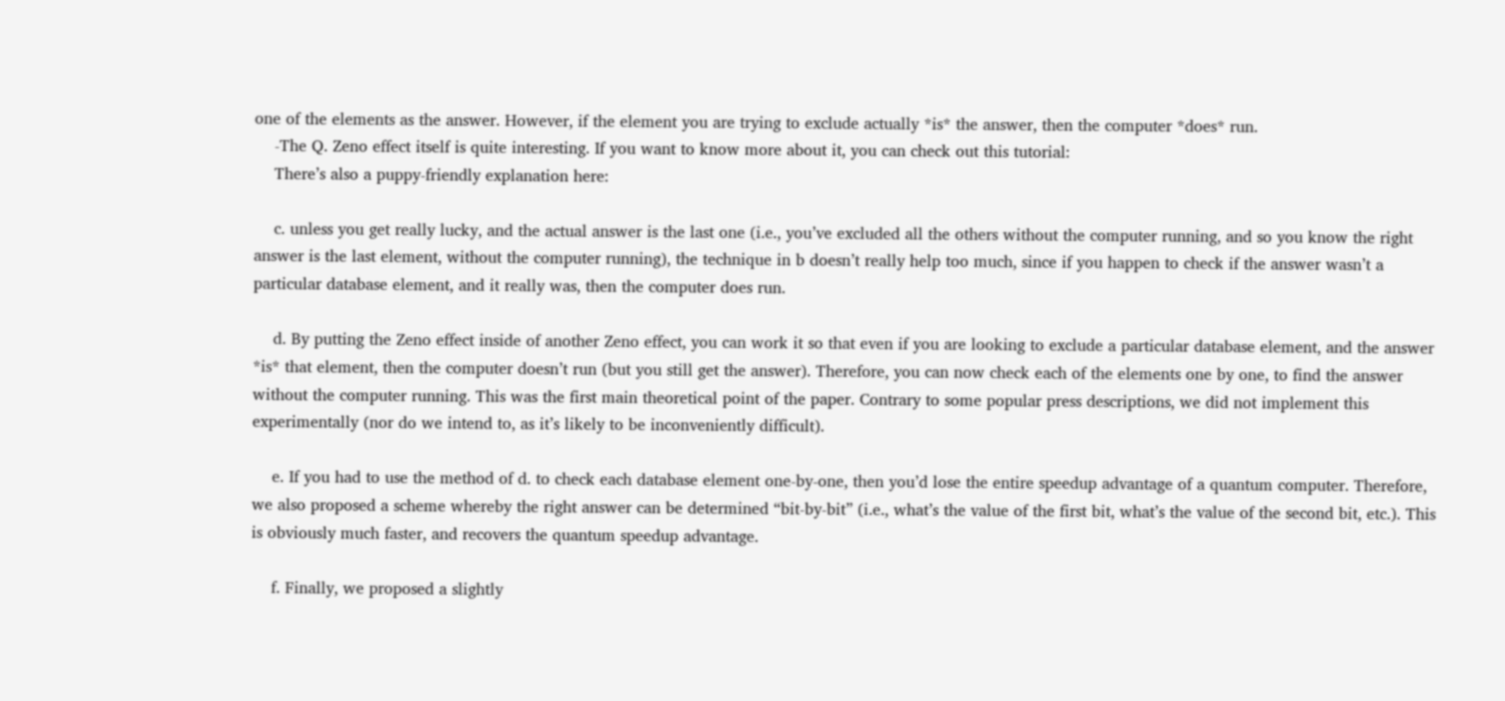one of the elements as the answer. However, if the element you are trying to exclude actually *is* the answer, then the computer *does* run.
    -The Q. Zeno effect itself is quite interesting. If you want to know more about it, you can check out this tutorial:
    There’s also a puppy-friendly explanation here:

    c. unless you get really lucky, and the actual answer is the last one (i.e., you’ve excluded all the others without the computer running, and so you know the right answer is the last element, without the computer running), the technique in b doesn’t really help too much, since if you happen to check if the answer wasn’t a particular database element, and it really was, then the computer does run.

    d. By putting the Zeno effect inside of another Zeno effect, you can work it so that even if you are looking to exclude a particular database element, and the answer *is* that element, then the computer doesn’t run (but you still get the answer). Therefore, you can now check each of the elements one by one, to find the answer without the computer running. This was the first main theoretical point of the paper. Contrary to some popular press descriptions, we did not implement this experimentally (nor do we intend to, as it’s likely to be inconveniently difficult).

    e. If you had to use the method of d. to check each database element one-by-one, then you’d lose the entire speedup advantage of a quantum computer. Therefore, we also proposed a scheme whereby the right answer can be determined “bit-by-bit” (i.e., what’s the value of the first bit, what’s the value of the second bit, etc.). This is obviously much faster, and recovers the quantum speedup advantage.

    f. Finally, we proposed a slightly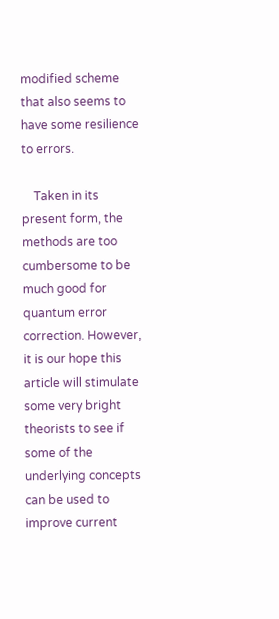modified scheme that also seems to have some resilience to errors.

    Taken in its present form, the methods are too cumbersome to be much good for quantum error correction. However, it is our hope this article will stimulate some very bright theorists to see if some of the underlying concepts can be used to improve current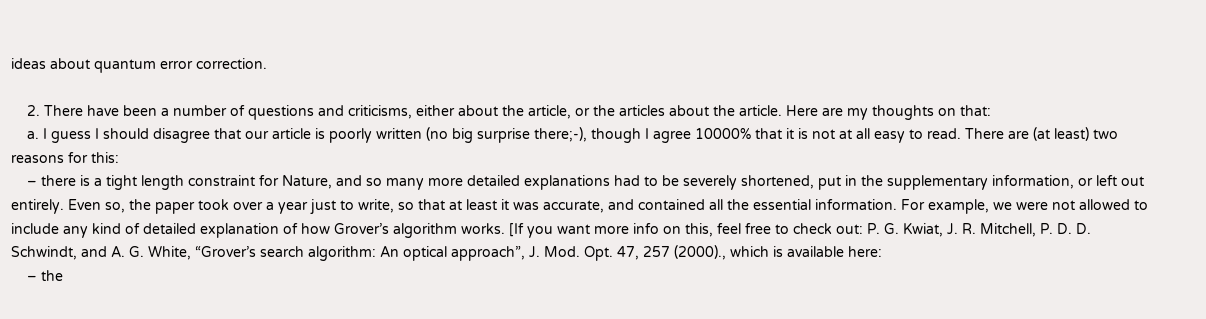ideas about quantum error correction.

    2. There have been a number of questions and criticisms, either about the article, or the articles about the article. Here are my thoughts on that:
    a. I guess I should disagree that our article is poorly written (no big surprise there;-), though I agree 10000% that it is not at all easy to read. There are (at least) two reasons for this:
    – there is a tight length constraint for Nature, and so many more detailed explanations had to be severely shortened, put in the supplementary information, or left out entirely. Even so, the paper took over a year just to write, so that at least it was accurate, and contained all the essential information. For example, we were not allowed to include any kind of detailed explanation of how Grover’s algorithm works. [If you want more info on this, feel free to check out: P. G. Kwiat, J. R. Mitchell, P. D. D. Schwindt, and A. G. White, “Grover’s search algorithm: An optical approach”, J. Mod. Opt. 47, 257 (2000)., which is available here:
    – the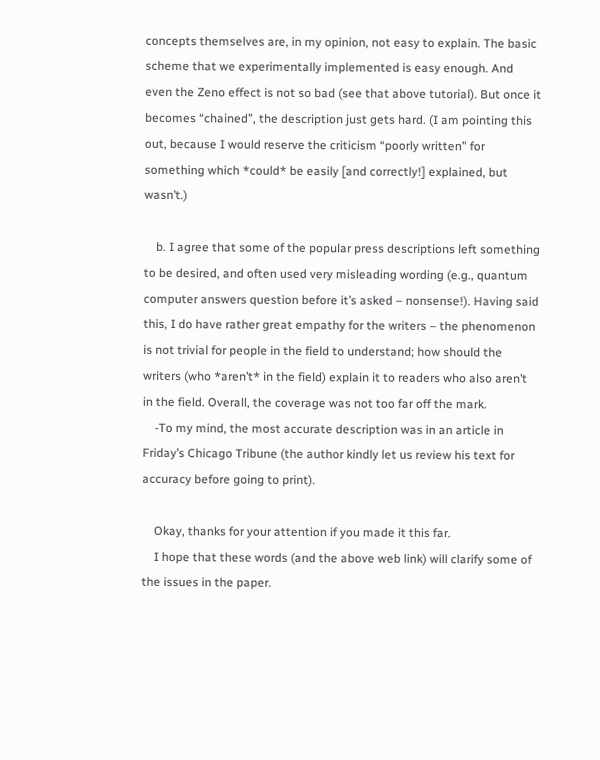concepts themselves are, in my opinion, not easy to explain. The basic scheme that we experimentally implemented is easy enough. And even the Zeno effect is not so bad (see that above tutorial). But once it becomes “chained”, the description just gets hard. (I am pointing this out, because I would reserve the criticism “poorly written” for something which *could* be easily [and correctly!] explained, but wasn’t.)

    b. I agree that some of the popular press descriptions left something to be desired, and often used very misleading wording (e.g., quantum computer answers question before it’s asked – nonsense!). Having said this, I do have rather great empathy for the writers – the phenomenon is not trivial for people in the field to understand; how should the writers (who *aren’t* in the field) explain it to readers who also aren’t in the field. Overall, the coverage was not too far off the mark.
    -To my mind, the most accurate description was in an article in Friday’s Chicago Tribune (the author kindly let us review his text for accuracy before going to print).

    Okay, thanks for your attention if you made it this far.
    I hope that these words (and the above web link) will clarify some of the issues in the paper.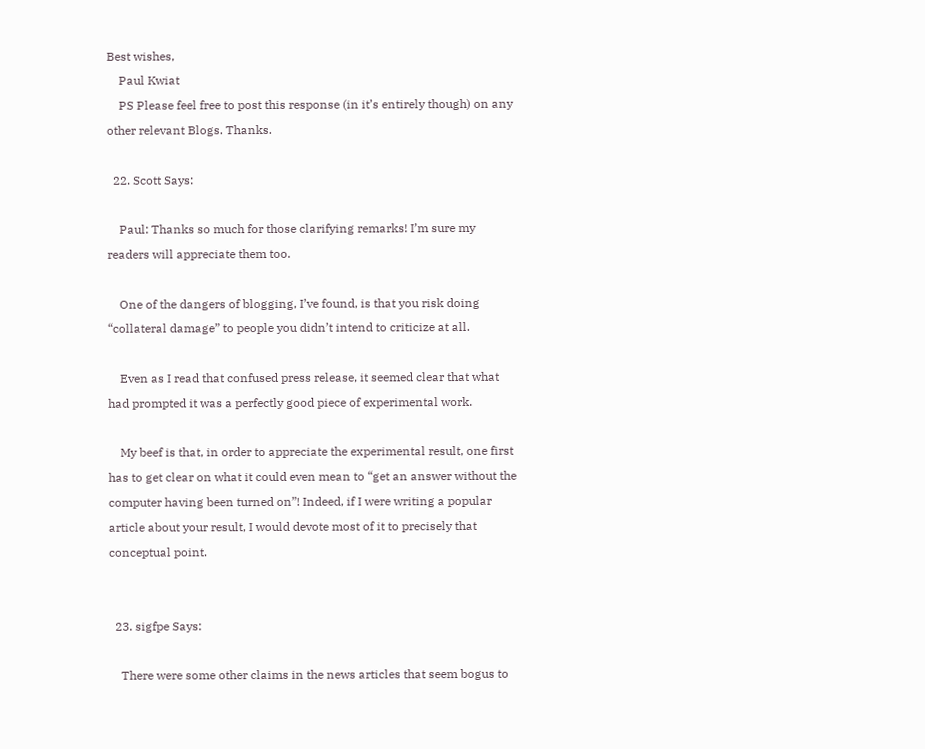Best wishes,
    Paul Kwiat
    PS Please feel free to post this response (in it’s entirely though) on any other relevant Blogs. Thanks.

  22. Scott Says:

    Paul: Thanks so much for those clarifying remarks! I’m sure my readers will appreciate them too.

    One of the dangers of blogging, I’ve found, is that you risk doing “collateral damage” to people you didn’t intend to criticize at all.

    Even as I read that confused press release, it seemed clear that what had prompted it was a perfectly good piece of experimental work.

    My beef is that, in order to appreciate the experimental result, one first has to get clear on what it could even mean to “get an answer without the computer having been turned on”! Indeed, if I were writing a popular article about your result, I would devote most of it to precisely that conceptual point.


  23. sigfpe Says:

    There were some other claims in the news articles that seem bogus to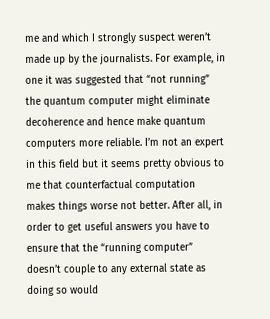me and which I strongly suspect weren’t made up by the journalists. For example, in one it was suggested that “not running” the quantum computer might eliminate decoherence and hence make quantum computers more reliable. I’m not an expert in this field but it seems pretty obvious to me that counterfactual computation makes things worse not better. After all, in order to get useful answers you have to ensure that the “running computer” doesn’t couple to any external state as doing so would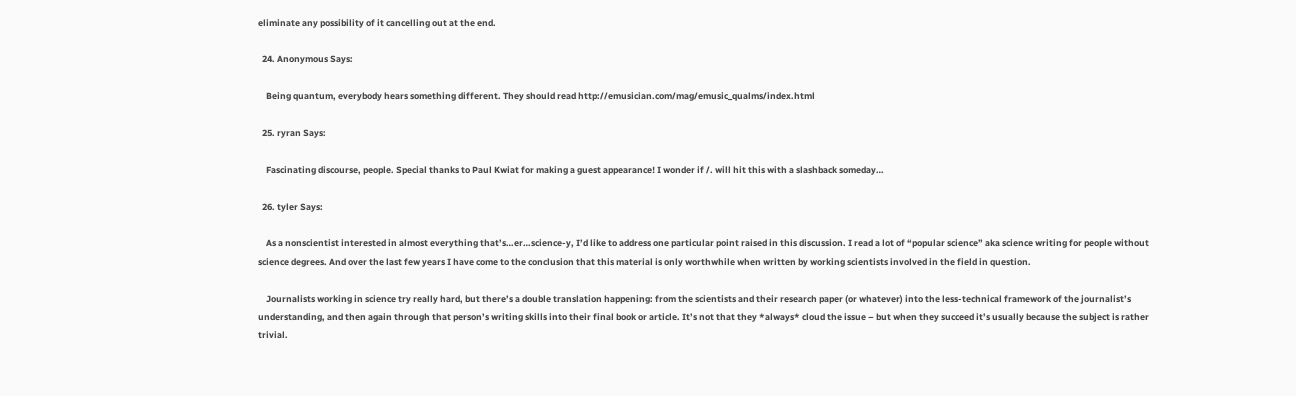eliminate any possibility of it cancelling out at the end.

  24. Anonymous Says:

    Being quantum, everybody hears something different. They should read http://emusician.com/mag/emusic_qualms/index.html

  25. ryran Says:

    Fascinating discourse, people. Special thanks to Paul Kwiat for making a guest appearance! I wonder if /. will hit this with a slashback someday…

  26. tyler Says:

    As a nonscientist interested in almost everything that’s…er…science-y, I’d like to address one particular point raised in this discussion. I read a lot of “popular science” aka science writing for people without science degrees. And over the last few years I have come to the conclusion that this material is only worthwhile when written by working scientists involved in the field in question.

    Journalists working in science try really hard, but there’s a double translation happening: from the scientists and their research paper (or whatever) into the less-technical framework of the journalist’s understanding, and then again through that person’s writing skills into their final book or article. It’s not that they *always* cloud the issue – but when they succeed it’s usually because the subject is rather trivial.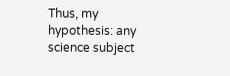Thus, my hypothesis: any science subject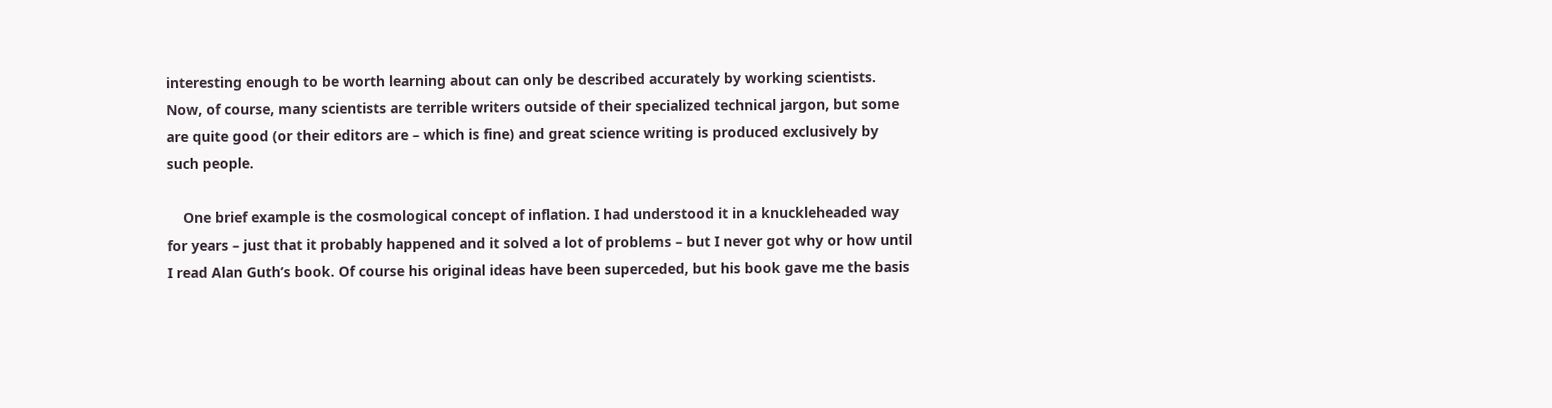interesting enough to be worth learning about can only be described accurately by working scientists. Now, of course, many scientists are terrible writers outside of their specialized technical jargon, but some are quite good (or their editors are – which is fine) and great science writing is produced exclusively by such people.

    One brief example is the cosmological concept of inflation. I had understood it in a knuckleheaded way for years – just that it probably happened and it solved a lot of problems – but I never got why or how until I read Alan Guth’s book. Of course his original ideas have been superceded, but his book gave me the basis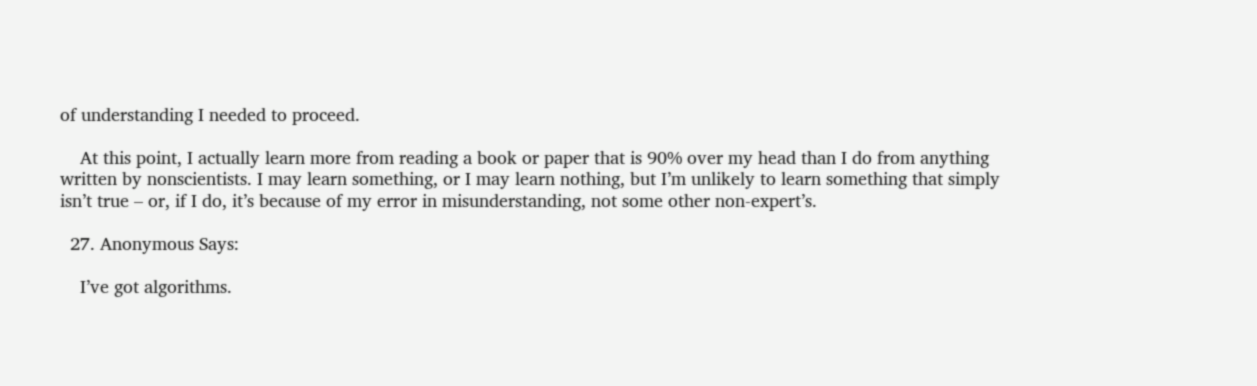of understanding I needed to proceed.

    At this point, I actually learn more from reading a book or paper that is 90% over my head than I do from anything written by nonscientists. I may learn something, or I may learn nothing, but I’m unlikely to learn something that simply isn’t true – or, if I do, it’s because of my error in misunderstanding, not some other non-expert’s.

  27. Anonymous Says:

    I’ve got algorithms.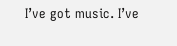I’ve got music. I’ve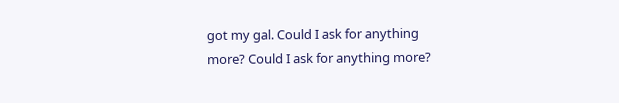got my gal. Could I ask for anything more? Could I ask for anything more?